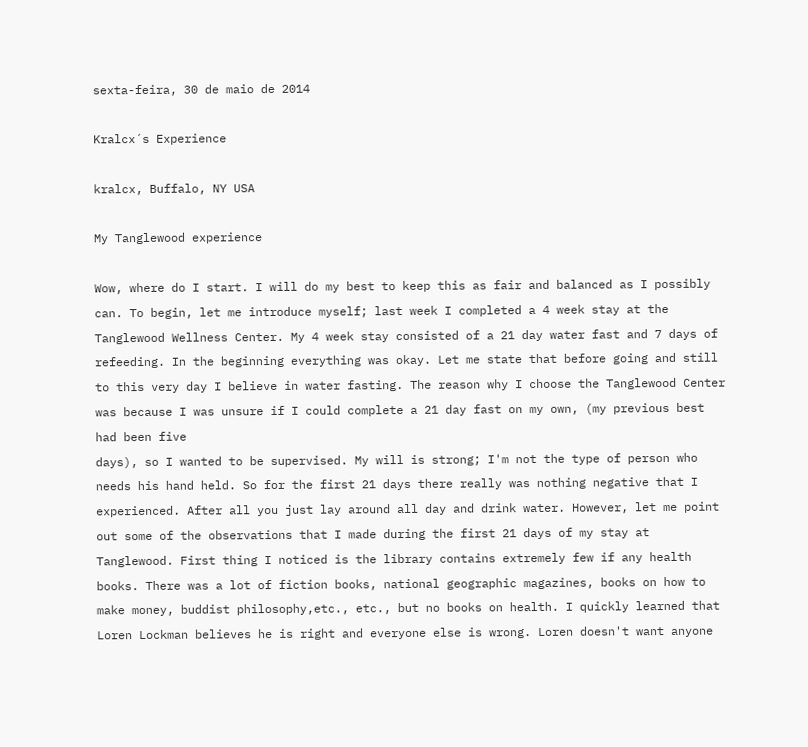sexta-feira, 30 de maio de 2014

Kralcx´s Experience

kralcx, Buffalo, NY USA

My Tanglewood experience

Wow, where do I start. I will do my best to keep this as fair and balanced as I possibly can. To begin, let me introduce myself; last week I completed a 4 week stay at the Tanglewood Wellness Center. My 4 week stay consisted of a 21 day water fast and 7 days of refeeding. In the beginning everything was okay. Let me state that before going and still to this very day I believe in water fasting. The reason why I choose the Tanglewood Center was because I was unsure if I could complete a 21 day fast on my own, (my previous best had been five
days), so I wanted to be supervised. My will is strong; I'm not the type of person who needs his hand held. So for the first 21 days there really was nothing negative that I experienced. After all you just lay around all day and drink water. However, let me point out some of the observations that I made during the first 21 days of my stay at Tanglewood. First thing I noticed is the library contains extremely few if any health books. There was a lot of fiction books, national geographic magazines, books on how to make money, buddist philosophy,etc., etc., but no books on health. I quickly learned that Loren Lockman believes he is right and everyone else is wrong. Loren doesn't want anyone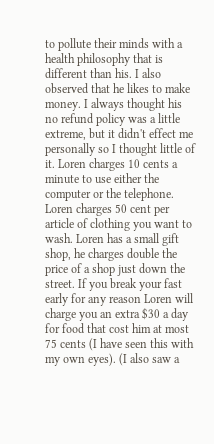to pollute their minds with a health philosophy that is different than his. I also observed that he likes to make money. I always thought his no refund policy was a little extreme, but it didn't effect me personally so I thought little of it. Loren charges 10 cents a minute to use either the computer or the telephone. Loren charges 50 cent per article of clothing you want to wash. Loren has a small gift shop, he charges double the price of a shop just down the street. If you break your fast early for any reason Loren will charge you an extra $30 a day for food that cost him at most 75 cents (I have seen this with my own eyes). (I also saw a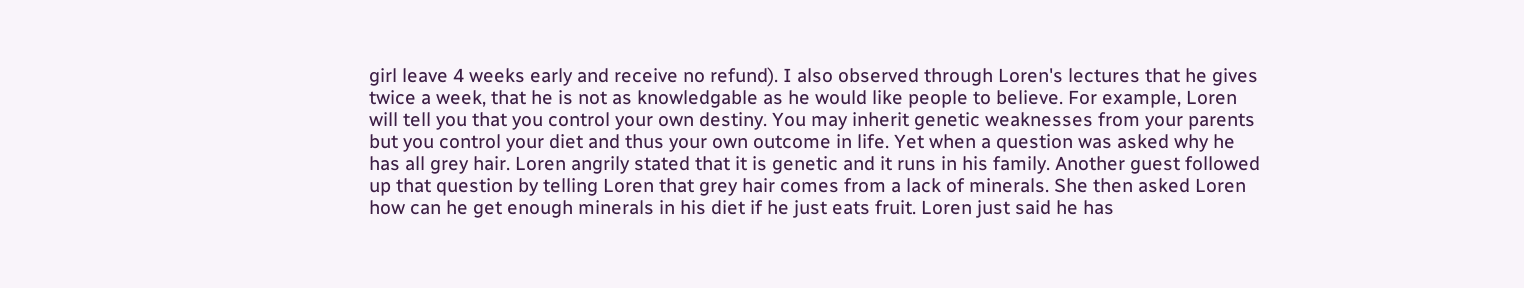girl leave 4 weeks early and receive no refund). I also observed through Loren's lectures that he gives twice a week, that he is not as knowledgable as he would like people to believe. For example, Loren will tell you that you control your own destiny. You may inherit genetic weaknesses from your parents but you control your diet and thus your own outcome in life. Yet when a question was asked why he has all grey hair. Loren angrily stated that it is genetic and it runs in his family. Another guest followed up that question by telling Loren that grey hair comes from a lack of minerals. She then asked Loren how can he get enough minerals in his diet if he just eats fruit. Loren just said he has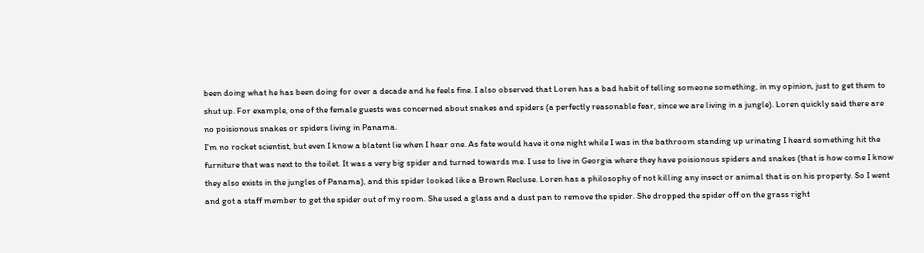been doing what he has been doing for over a decade and he feels fine. I also observed that Loren has a bad habit of telling someone something, in my opinion, just to get them to shut up. For example, one of the female guests was concerned about snakes and spiders (a perfectly reasonable fear, since we are living in a jungle). Loren quickly said there are no poisionous snakes or spiders living in Panama.
I'm no rocket scientist, but even I know a blatent lie when I hear one. As fate would have it one night while I was in the bathroom standing up urinating I heard something hit the furniture that was next to the toilet. It was a very big spider and turned towards me. I use to live in Georgia where they have poisionous spiders and snakes (that is how come I know they also exists in the jungles of Panama), and this spider looked like a Brown Recluse. Loren has a philosophy of not killing any insect or animal that is on his property. So I went and got a staff member to get the spider out of my room. She used a glass and a dust pan to remove the spider. She dropped the spider off on the grass right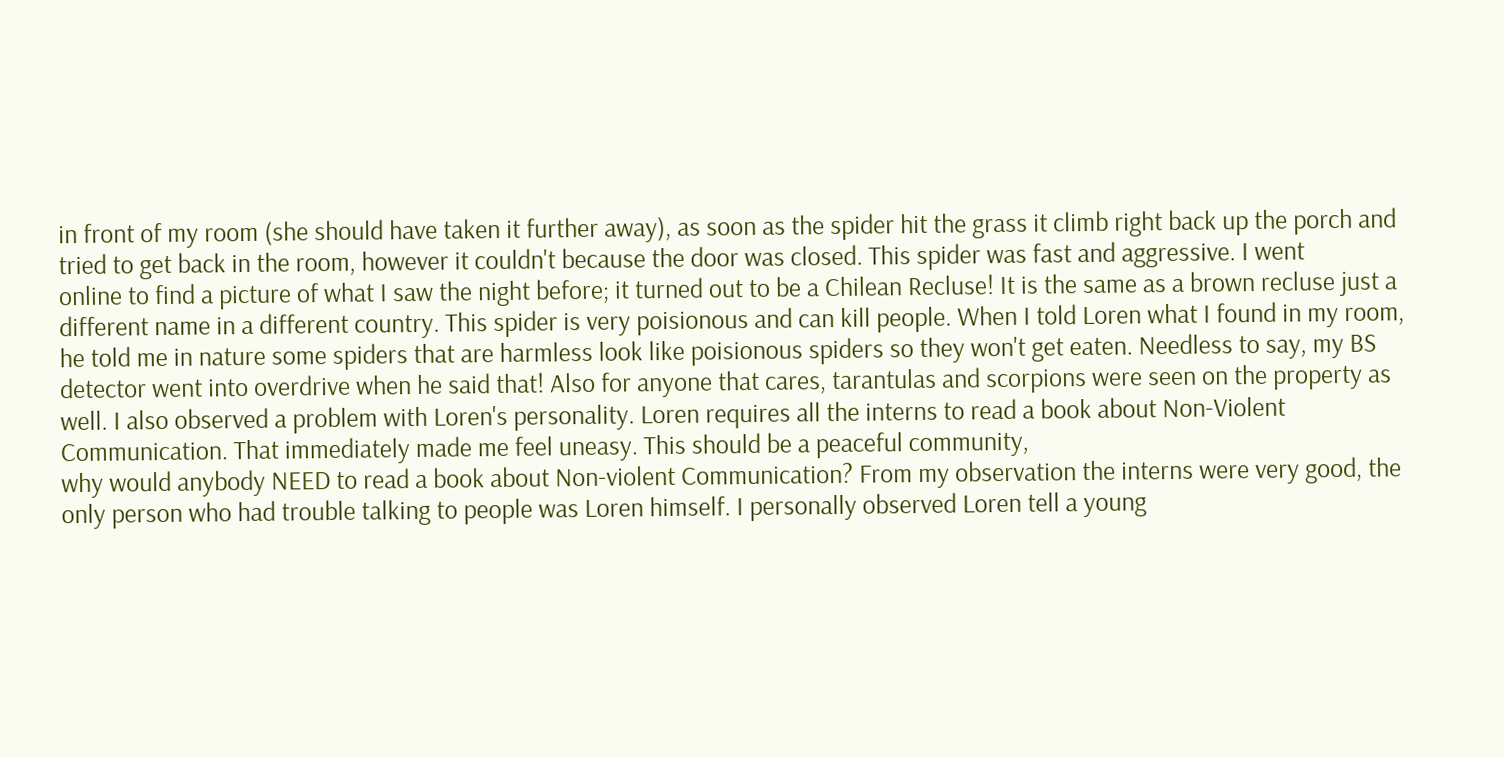in front of my room (she should have taken it further away), as soon as the spider hit the grass it climb right back up the porch and tried to get back in the room, however it couldn't because the door was closed. This spider was fast and aggressive. I went
online to find a picture of what I saw the night before; it turned out to be a Chilean Recluse! It is the same as a brown recluse just a different name in a different country. This spider is very poisionous and can kill people. When I told Loren what I found in my room, he told me in nature some spiders that are harmless look like poisionous spiders so they won't get eaten. Needless to say, my BS detector went into overdrive when he said that! Also for anyone that cares, tarantulas and scorpions were seen on the property as well. I also observed a problem with Loren's personality. Loren requires all the interns to read a book about Non-Violent Communication. That immediately made me feel uneasy. This should be a peaceful community,
why would anybody NEED to read a book about Non-violent Communication? From my observation the interns were very good, the only person who had trouble talking to people was Loren himself. I personally observed Loren tell a young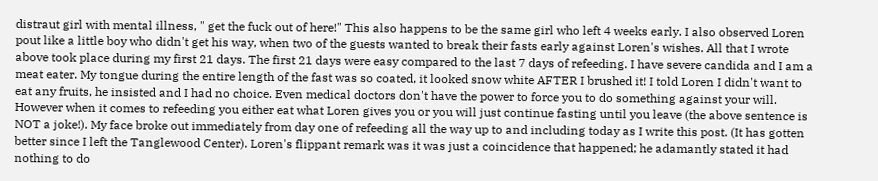distraut girl with mental illness, " get the fuck out of here!" This also happens to be the same girl who left 4 weeks early. I also observed Loren pout like a little boy who didn't get his way, when two of the guests wanted to break their fasts early against Loren's wishes. All that I wrote above took place during my first 21 days. The first 21 days were easy compared to the last 7 days of refeeding. I have severe candida and I am a meat eater. My tongue during the entire length of the fast was so coated, it looked snow white AFTER I brushed it! I told Loren I didn't want to eat any fruits, he insisted and I had no choice. Even medical doctors don't have the power to force you to do something against your will. However when it comes to refeeding you either eat what Loren gives you or you will just continue fasting until you leave (the above sentence is NOT a joke!). My face broke out immediately from day one of refeeding all the way up to and including today as I write this post. (It has gotten better since I left the Tanglewood Center). Loren's flippant remark was it was just a coincidence that happened; he adamantly stated it had nothing to do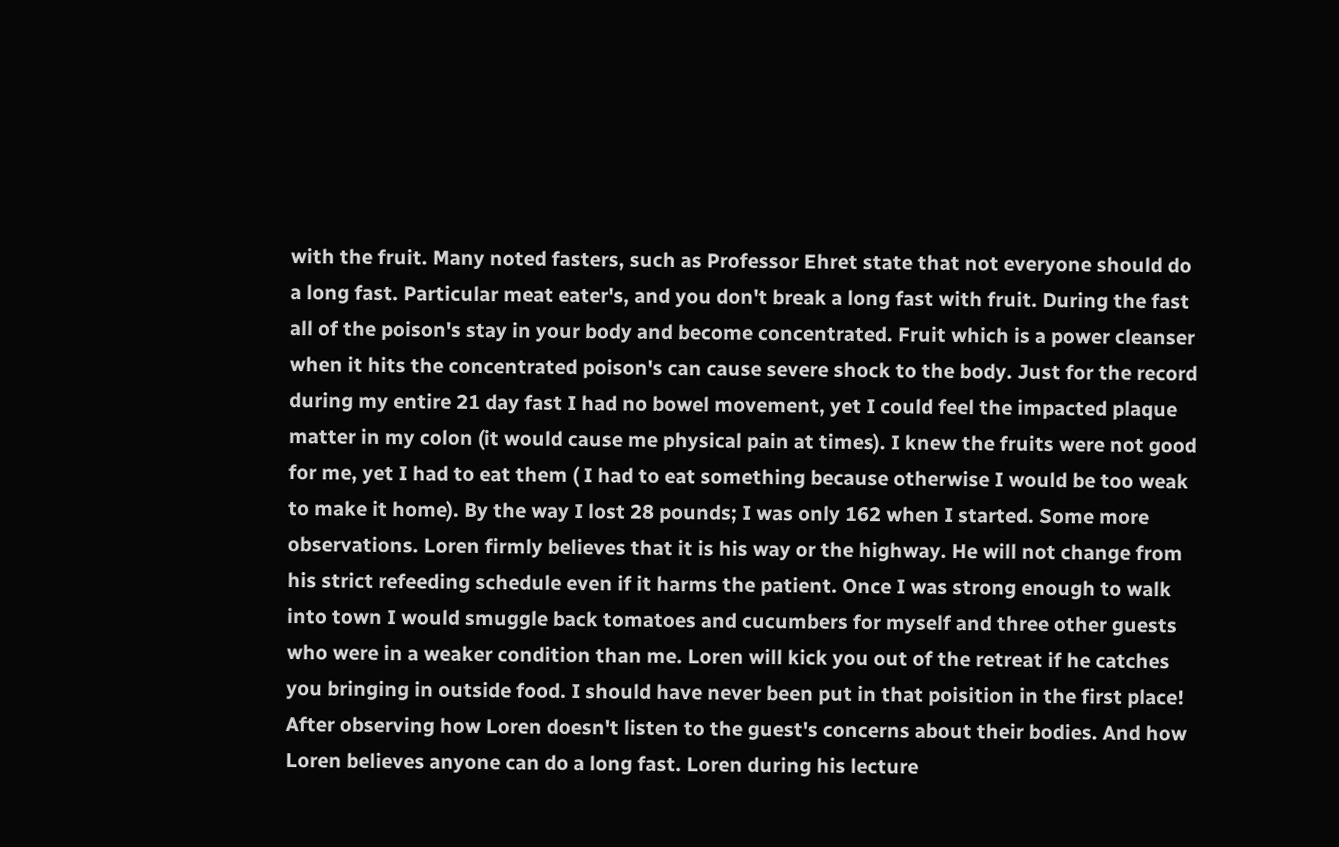with the fruit. Many noted fasters, such as Professor Ehret state that not everyone should do a long fast. Particular meat eater's, and you don't break a long fast with fruit. During the fast all of the poison's stay in your body and become concentrated. Fruit which is a power cleanser when it hits the concentrated poison's can cause severe shock to the body. Just for the record during my entire 21 day fast I had no bowel movement, yet I could feel the impacted plaque matter in my colon (it would cause me physical pain at times). I knew the fruits were not good for me, yet I had to eat them ( I had to eat something because otherwise I would be too weak to make it home). By the way I lost 28 pounds; I was only 162 when I started. Some more observations. Loren firmly believes that it is his way or the highway. He will not change from his strict refeeding schedule even if it harms the patient. Once I was strong enough to walk into town I would smuggle back tomatoes and cucumbers for myself and three other guests who were in a weaker condition than me. Loren will kick you out of the retreat if he catches you bringing in outside food. I should have never been put in that poisition in the first place! After observing how Loren doesn't listen to the guest's concerns about their bodies. And how Loren believes anyone can do a long fast. Loren during his lecture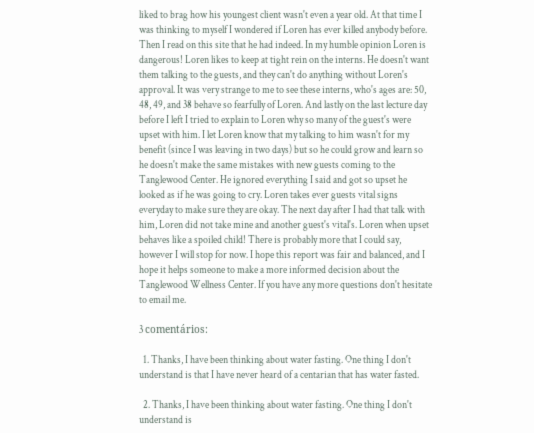liked to brag how his youngest client wasn't even a year old. At that time I was thinking to myself I wondered if Loren has ever killed anybody before. Then I read on this site that he had indeed. In my humble opinion Loren is dangerous! Loren likes to keep at tight rein on the interns. He doesn't want them talking to the guests, and they can't do anything without Loren's approval. It was very strange to me to see these interns, who's ages are: 50, 48, 49, and 38 behave so fearfully of Loren. And lastly on the last lecture day before I left I tried to explain to Loren why so many of the guest's were upset with him. I let Loren know that my talking to him wasn't for my benefit (since I was leaving in two days) but so he could grow and learn so he doesn't make the same mistakes with new guests coming to the Tanglewood Center. He ignored everything I said and got so upset he looked as if he was going to cry. Loren takes ever guests vital signs everyday to make sure they are okay. The next day after I had that talk with him, Loren did not take mine and another guest's vital's. Loren when upset behaves like a spoiled child! There is probably more that I could say, however I will stop for now. I hope this report was fair and balanced, and I hope it helps someone to make a more informed decision about the Tanglewood Wellness Center. If you have any more questions don't hesitate to email me.

3 comentários:

  1. Thanks, I have been thinking about water fasting. One thing I don't understand is that I have never heard of a centarian that has water fasted.

  2. Thanks, I have been thinking about water fasting. One thing I don't understand is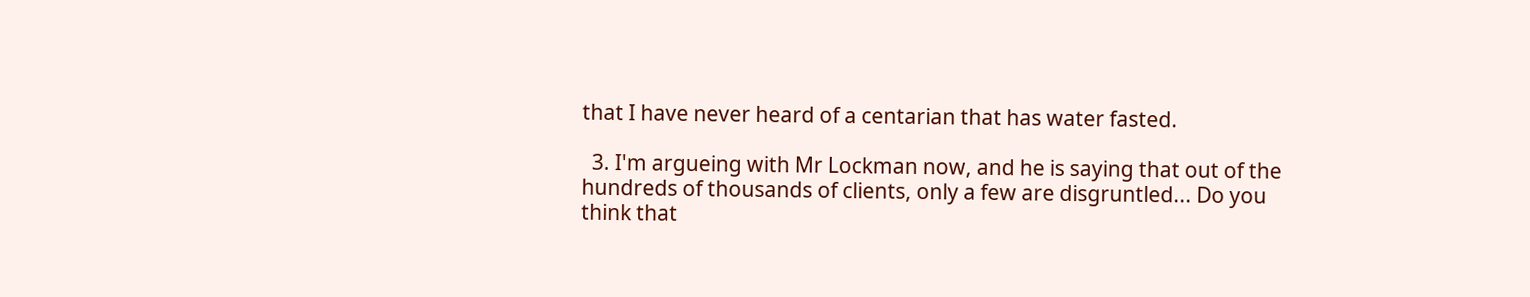that I have never heard of a centarian that has water fasted.

  3. I'm argueing with Mr Lockman now, and he is saying that out of the hundreds of thousands of clients, only a few are disgruntled... Do you think that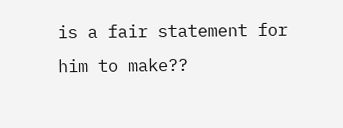is a fair statement for him to make??